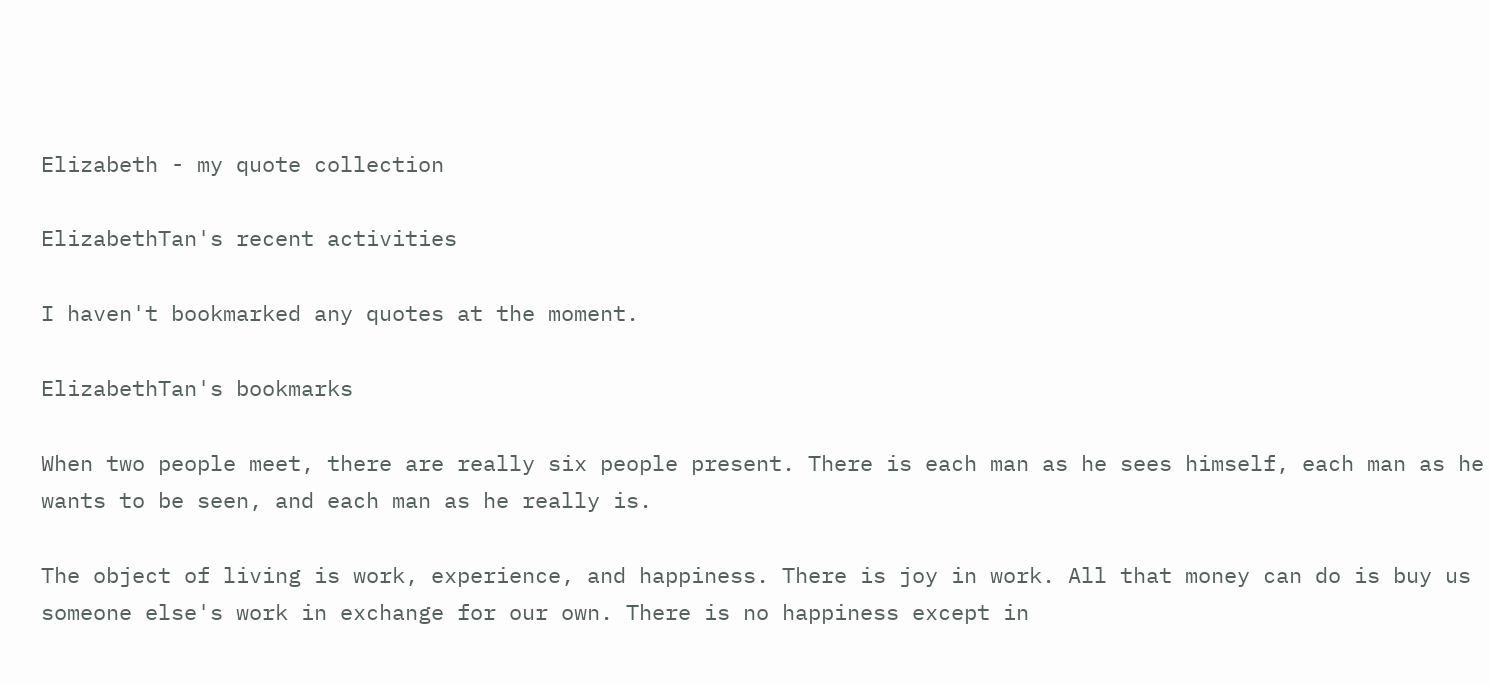Elizabeth - my quote collection

ElizabethTan's recent activities

I haven't bookmarked any quotes at the moment.

ElizabethTan's bookmarks

When two people meet, there are really six people present. There is each man as he sees himself, each man as he wants to be seen, and each man as he really is.

The object of living is work, experience, and happiness. There is joy in work. All that money can do is buy us someone else's work in exchange for our own. There is no happiness except in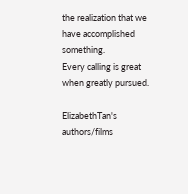the realization that we have accomplished something.
Every calling is great when greatly pursued.

ElizabethTan's authors/films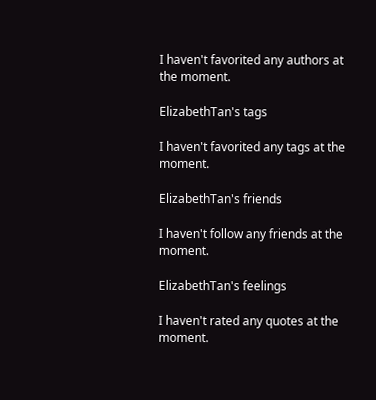I haven't favorited any authors at the moment.

ElizabethTan's tags

I haven't favorited any tags at the moment.

ElizabethTan's friends

I haven't follow any friends at the moment.

ElizabethTan's feelings

I haven't rated any quotes at the moment.